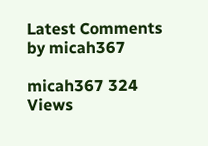Latest Comments by micah367

micah367 324 Views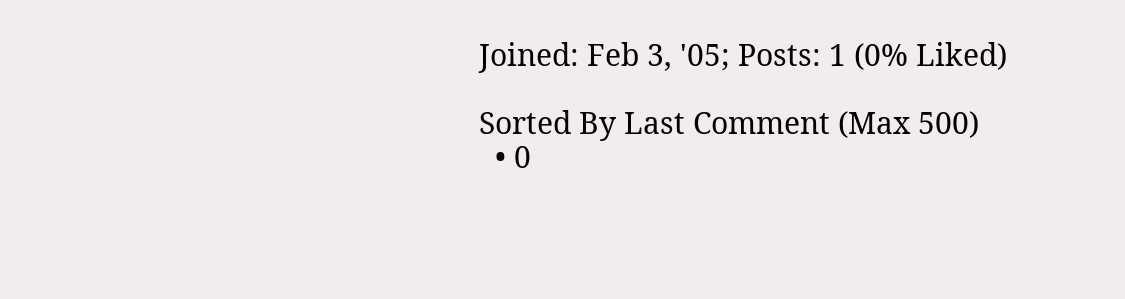Joined: Feb 3, '05; Posts: 1 (0% Liked)

Sorted By Last Comment (Max 500)
  • 0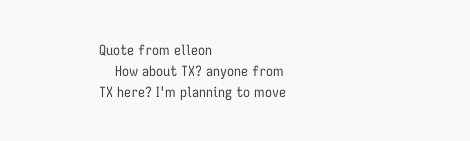Quote from elleon
    How about TX? anyone from TX here? I'm planning to move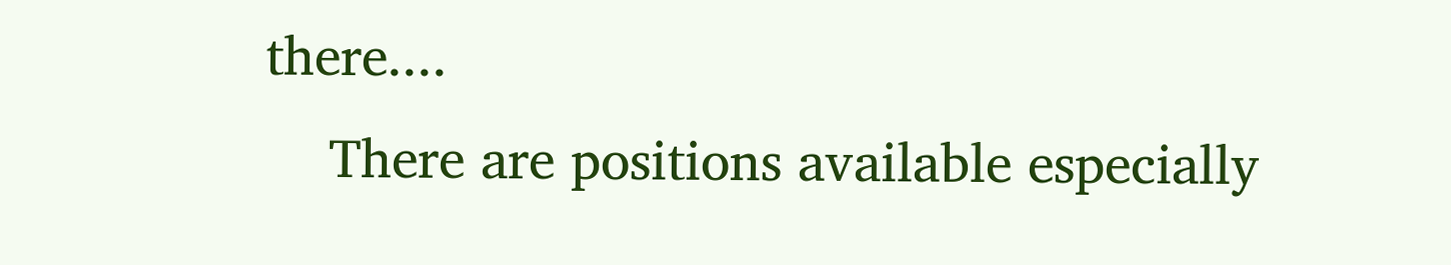there....
    There are positions available especially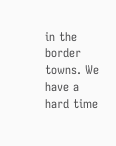in the border towns. We have a hard time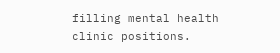filling mental health clinic positions.